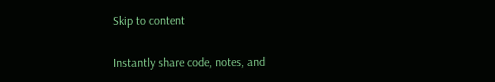Skip to content

Instantly share code, notes, and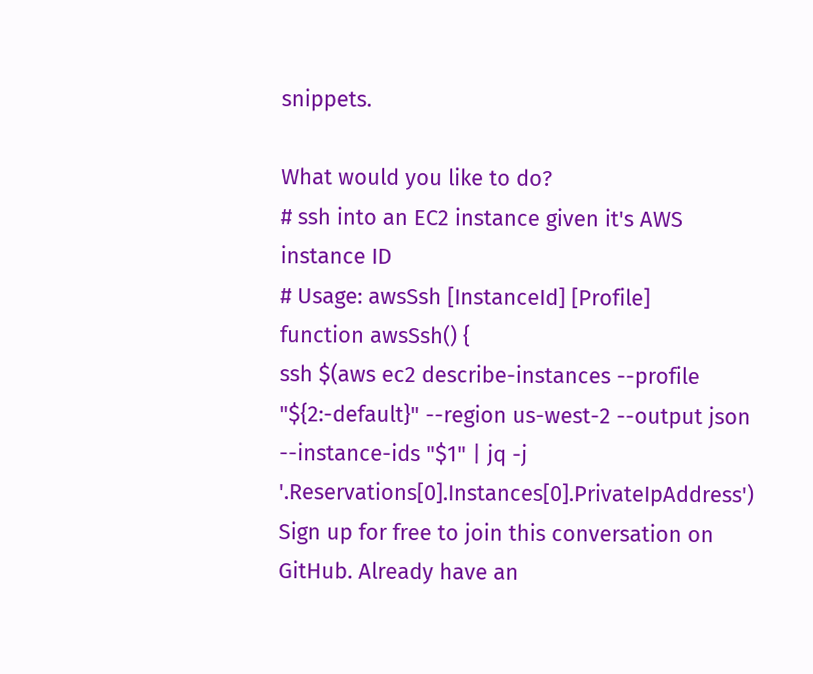snippets.

What would you like to do?
# ssh into an EC2 instance given it's AWS instance ID
# Usage: awsSsh [InstanceId] [Profile]
function awsSsh() {
ssh $(aws ec2 describe-instances --profile "${2:-default}" --region us-west-2 --output json --instance-ids "$1" | jq -j '.Reservations[0].Instances[0].PrivateIpAddress')
Sign up for free to join this conversation on GitHub. Already have an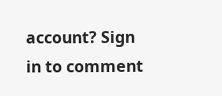account? Sign in to comment